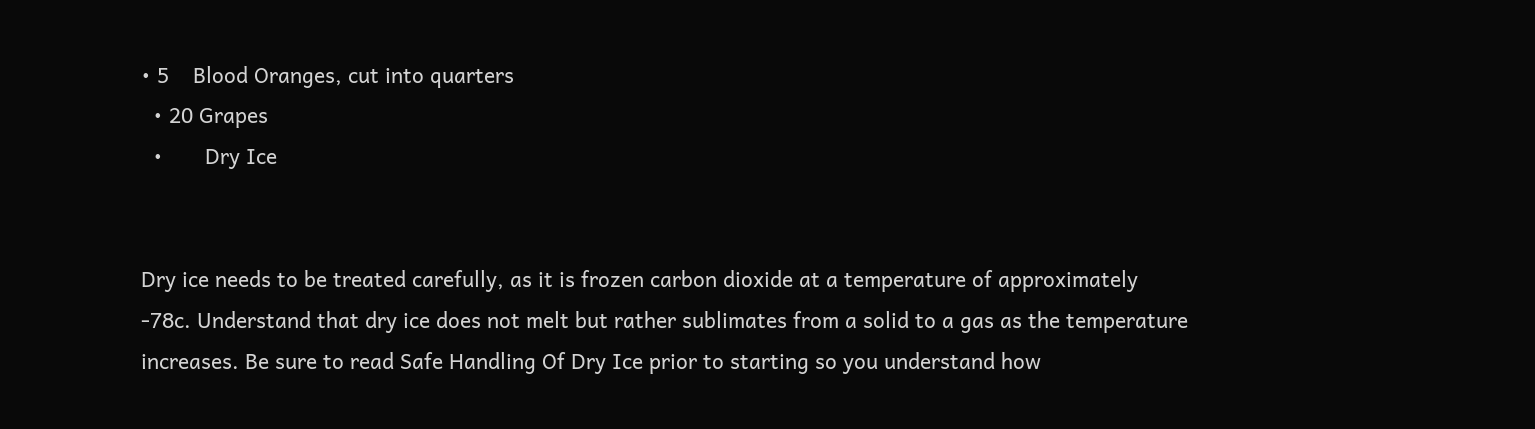• 5    Blood Oranges, cut into quarters
  • 20 Grapes
  •       Dry Ice


Dry ice needs to be treated carefully, as it is frozen carbon dioxide at a temperature of approximately -78c. Understand that dry ice does not melt but rather sublimates from a solid to a gas as the temperature increases. Be sure to read Safe Handling Of Dry Ice prior to starting so you understand how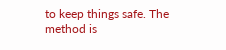to keep things safe. The method is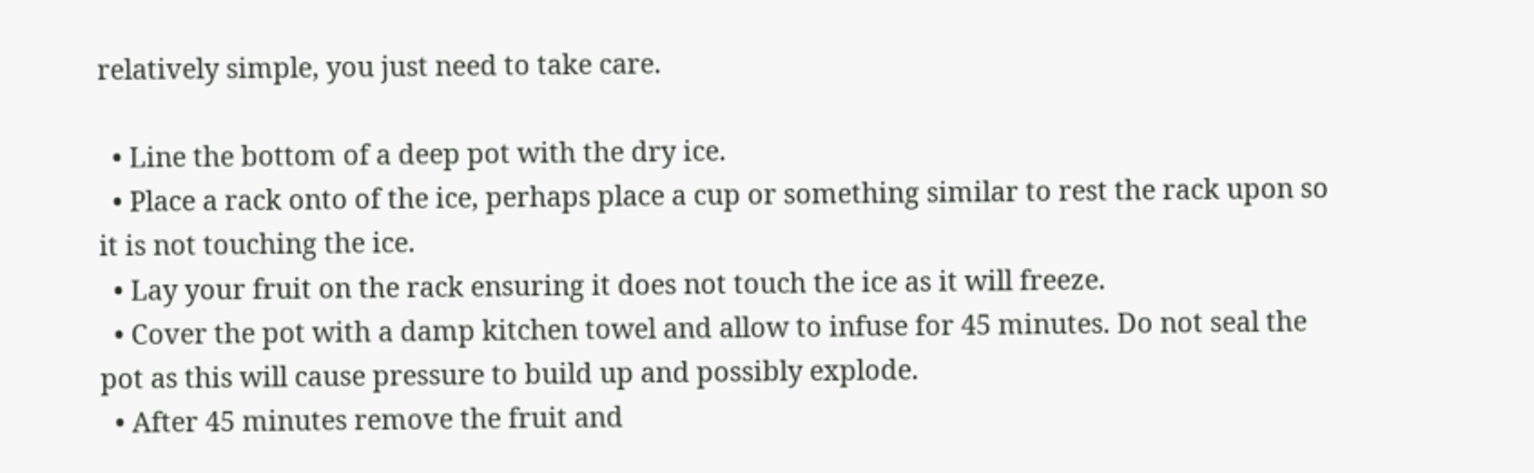relatively simple, you just need to take care.

  • Line the bottom of a deep pot with the dry ice.
  • Place a rack onto of the ice, perhaps place a cup or something similar to rest the rack upon so it is not touching the ice.
  • Lay your fruit on the rack ensuring it does not touch the ice as it will freeze.
  • Cover the pot with a damp kitchen towel and allow to infuse for 45 minutes. Do not seal the pot as this will cause pressure to build up and possibly explode.
  • After 45 minutes remove the fruit and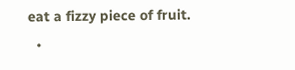eat a fizzy piece of fruit.
  •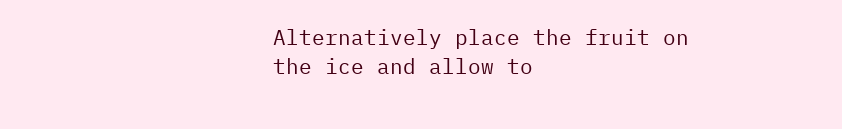Alternatively place the fruit on the ice and allow to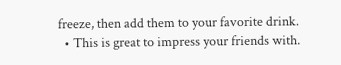freeze, then add them to your favorite drink.
  • This is great to impress your friends with.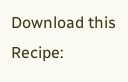Download this Recipe: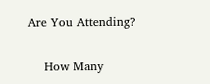Are You Attending?

    How Many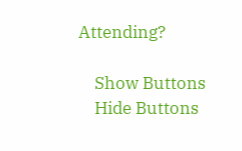Attending?

    Show Buttons
    Hide Buttons